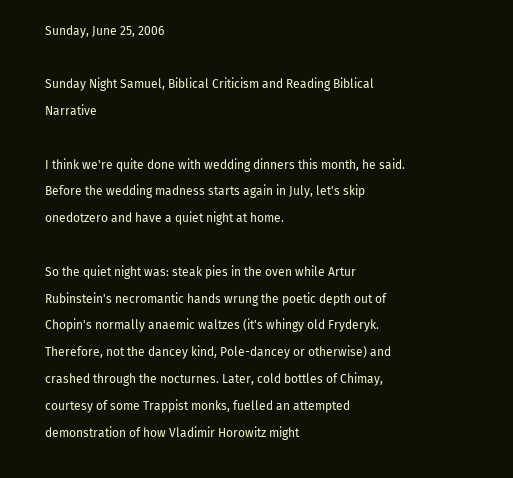Sunday, June 25, 2006

Sunday Night Samuel, Biblical Criticism and Reading Biblical Narrative

I think we're quite done with wedding dinners this month, he said. Before the wedding madness starts again in July, let's skip onedotzero and have a quiet night at home.

So the quiet night was: steak pies in the oven while Artur Rubinstein's necromantic hands wrung the poetic depth out of Chopin's normally anaemic waltzes (it's whingy old Fryderyk. Therefore, not the dancey kind, Pole-dancey or otherwise) and crashed through the nocturnes. Later, cold bottles of Chimay, courtesy of some Trappist monks, fuelled an attempted demonstration of how Vladimir Horowitz might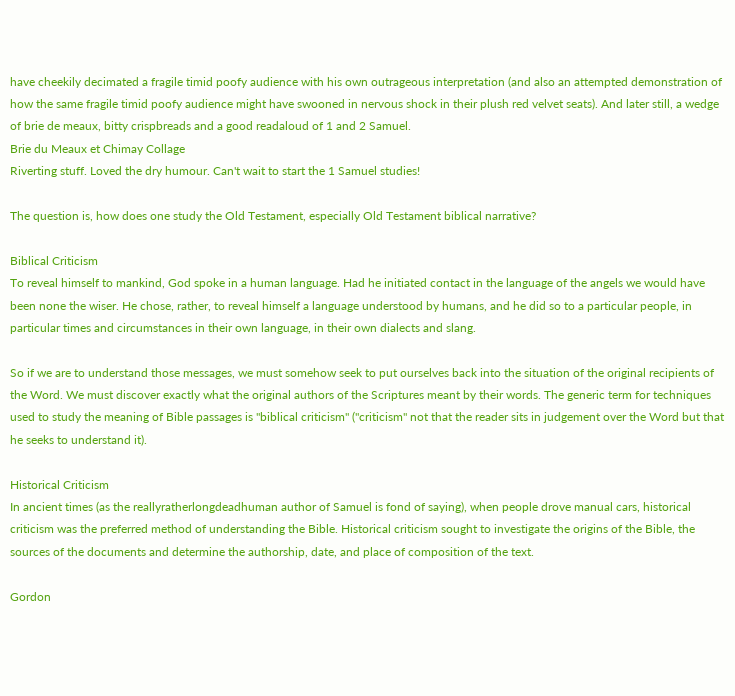have cheekily decimated a fragile timid poofy audience with his own outrageous interpretation (and also an attempted demonstration of how the same fragile timid poofy audience might have swooned in nervous shock in their plush red velvet seats). And later still, a wedge of brie de meaux, bitty crispbreads and a good readaloud of 1 and 2 Samuel.
Brie du Meaux et Chimay Collage
Riverting stuff. Loved the dry humour. Can't wait to start the 1 Samuel studies!

The question is, how does one study the Old Testament, especially Old Testament biblical narrative?

Biblical Criticism
To reveal himself to mankind, God spoke in a human language. Had he initiated contact in the language of the angels we would have been none the wiser. He chose, rather, to reveal himself a language understood by humans, and he did so to a particular people, in particular times and circumstances in their own language, in their own dialects and slang.

So if we are to understand those messages, we must somehow seek to put ourselves back into the situation of the original recipients of the Word. We must discover exactly what the original authors of the Scriptures meant by their words. The generic term for techniques used to study the meaning of Bible passages is "biblical criticism" ("criticism" not that the reader sits in judgement over the Word but that he seeks to understand it).

Historical Criticism
In ancient times (as the reallyratherlongdeadhuman author of Samuel is fond of saying), when people drove manual cars, historical criticism was the preferred method of understanding the Bible. Historical criticism sought to investigate the origins of the Bible, the sources of the documents and determine the authorship, date, and place of composition of the text.

Gordon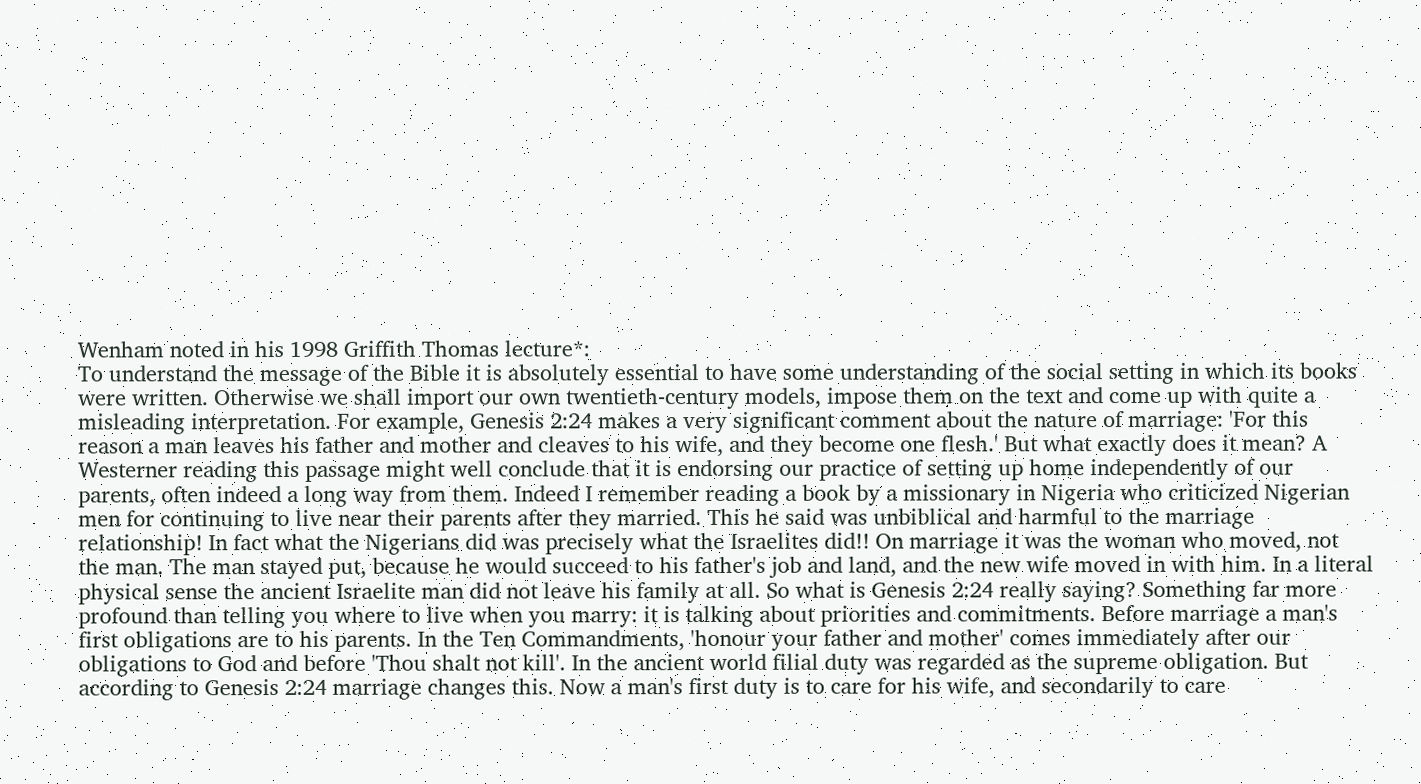Wenham noted in his 1998 Griffith Thomas lecture*:
To understand the message of the Bible it is absolutely essential to have some understanding of the social setting in which its books were written. Otherwise we shall import our own twentieth-century models, impose them on the text and come up with quite a misleading interpretation. For example, Genesis 2:24 makes a very significant comment about the nature of marriage: 'For this reason a man leaves his father and mother and cleaves to his wife, and they become one flesh.' But what exactly does it mean? A Westerner reading this passage might well conclude that it is endorsing our practice of setting up home independently of our parents, often indeed a long way from them. Indeed I remember reading a book by a missionary in Nigeria who criticized Nigerian men for continuing to live near their parents after they married. This he said was unbiblical and harmful to the marriage relationship! In fact what the Nigerians did was precisely what the Israelites did!! On marriage it was the woman who moved, not the man. The man stayed put, because he would succeed to his father's job and land, and the new wife moved in with him. In a literal physical sense the ancient Israelite man did not leave his family at all. So what is Genesis 2:24 really saying? Something far more profound than telling you where to live when you marry: it is talking about priorities and commitments. Before marriage a man's first obligations are to his parents. In the Ten Commandments, 'honour your father and mother' comes immediately after our obligations to God and before 'Thou shalt not kill'. In the ancient world filial duty was regarded as the supreme obligation. But according to Genesis 2:24 marriage changes this. Now a man's first duty is to care for his wife, and secondarily to care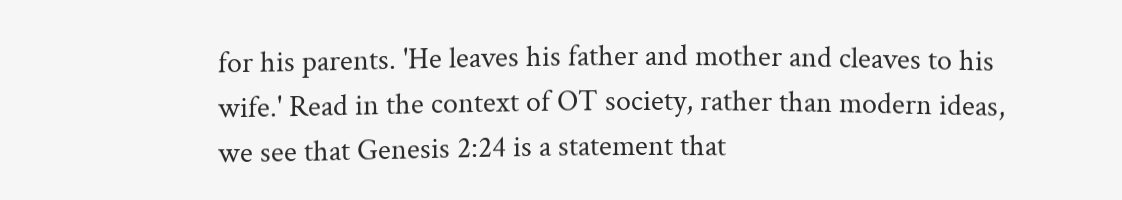for his parents. 'He leaves his father and mother and cleaves to his wife.' Read in the context of OT society, rather than modern ideas, we see that Genesis 2:24 is a statement that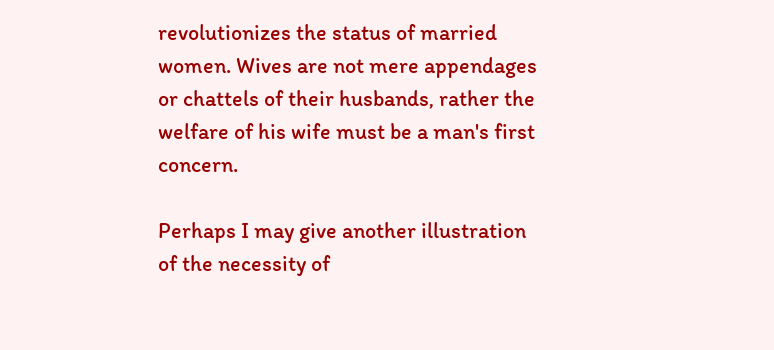revolutionizes the status of married women. Wives are not mere appendages or chattels of their husbands, rather the welfare of his wife must be a man's first concern.

Perhaps I may give another illustration of the necessity of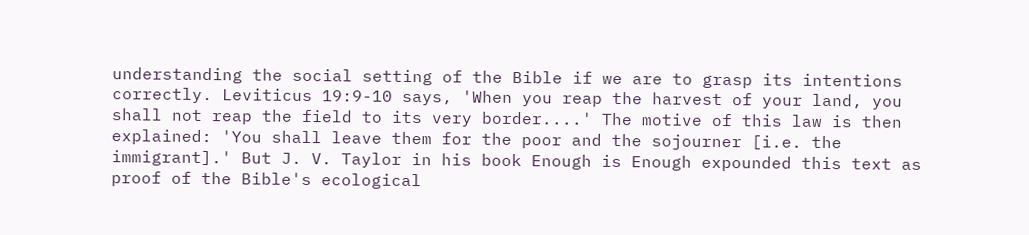understanding the social setting of the Bible if we are to grasp its intentions correctly. Leviticus 19:9-10 says, 'When you reap the harvest of your land, you shall not reap the field to its very border....' The motive of this law is then explained: 'You shall leave them for the poor and the sojourner [i.e. the immigrant].' But J. V. Taylor in his book Enough is Enough expounded this text as proof of the Bible's ecological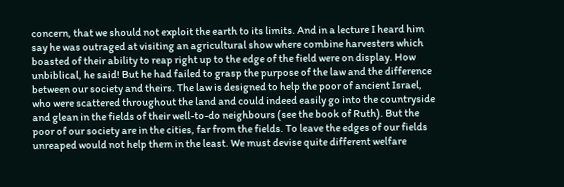concern, that we should not exploit the earth to its limits. And in a lecture I heard him say he was outraged at visiting an agricultural show where combine harvesters which boasted of their ability to reap right up to the edge of the field were on display. How unbiblical, he said! But he had failed to grasp the purpose of the law and the difference between our society and theirs. The law is designed to help the poor of ancient Israel, who were scattered throughout the land and could indeed easily go into the countryside and glean in the fields of their well-to-do neighbours (see the book of Ruth). But the poor of our society are in the cities, far from the fields. To leave the edges of our fields unreaped would not help them in the least. We must devise quite different welfare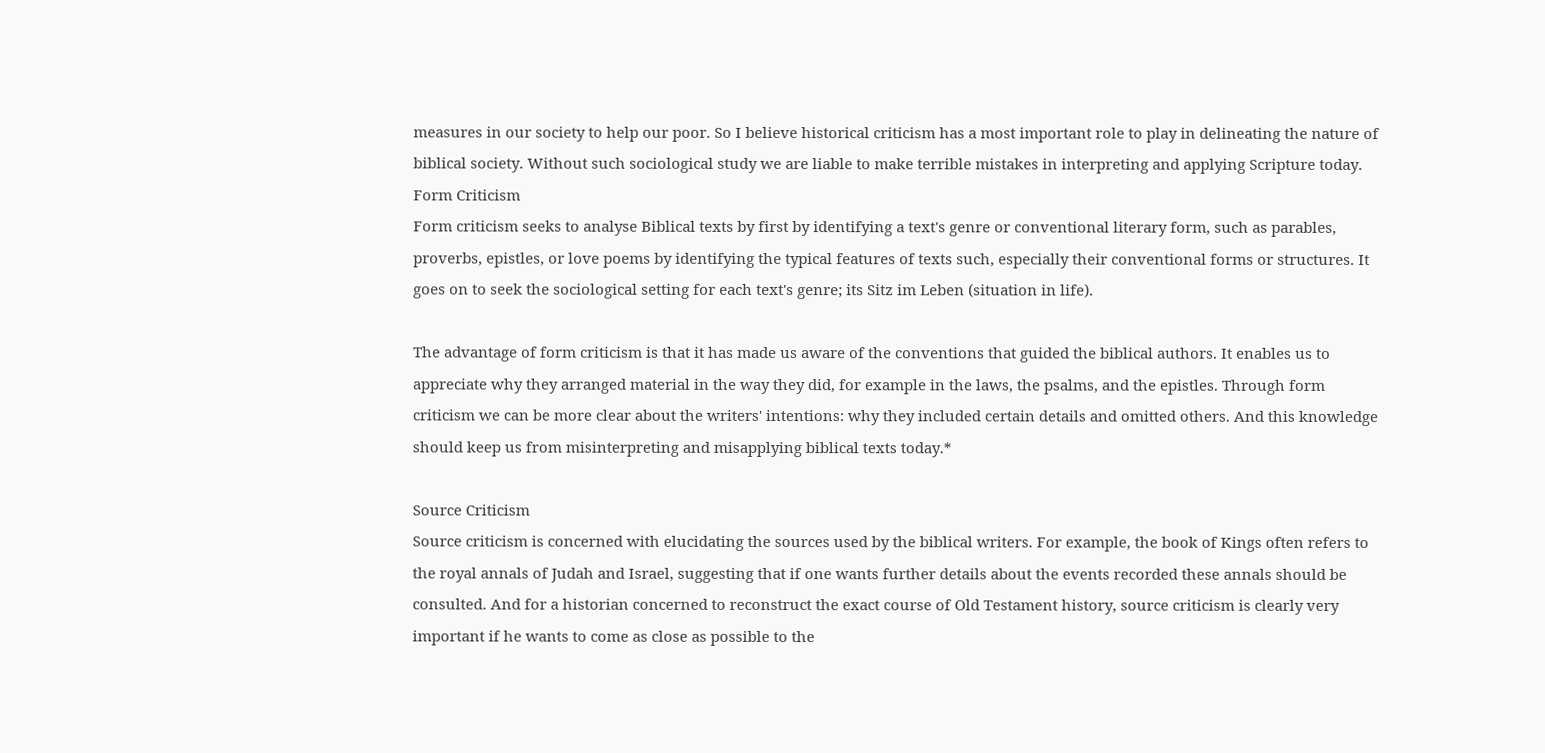measures in our society to help our poor. So I believe historical criticism has a most important role to play in delineating the nature of biblical society. Without such sociological study we are liable to make terrible mistakes in interpreting and applying Scripture today.
Form Criticism
Form criticism seeks to analyse Biblical texts by first by identifying a text's genre or conventional literary form, such as parables, proverbs, epistles, or love poems by identifying the typical features of texts such, especially their conventional forms or structures. It goes on to seek the sociological setting for each text's genre; its Sitz im Leben (situation in life).

The advantage of form criticism is that it has made us aware of the conventions that guided the biblical authors. It enables us to appreciate why they arranged material in the way they did, for example in the laws, the psalms, and the epistles. Through form criticism we can be more clear about the writers' intentions: why they included certain details and omitted others. And this knowledge should keep us from misinterpreting and misapplying biblical texts today.*

Source Criticism
Source criticism is concerned with elucidating the sources used by the biblical writers. For example, the book of Kings often refers to the royal annals of Judah and Israel, suggesting that if one wants further details about the events recorded these annals should be consulted. And for a historian concerned to reconstruct the exact course of Old Testament history, source criticism is clearly very important if he wants to come as close as possible to the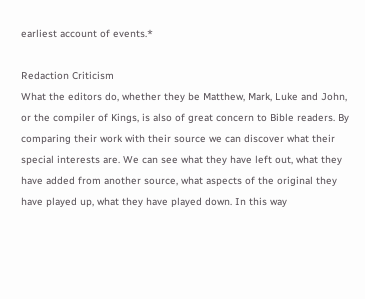earliest account of events.*

Redaction Criticism
What the editors do, whether they be Matthew, Mark, Luke and John, or the compiler of Kings, is also of great concern to Bible readers. By comparing their work with their source we can discover what their special interests are. We can see what they have left out, what they have added from another source, what aspects of the original they have played up, what they have played down. In this way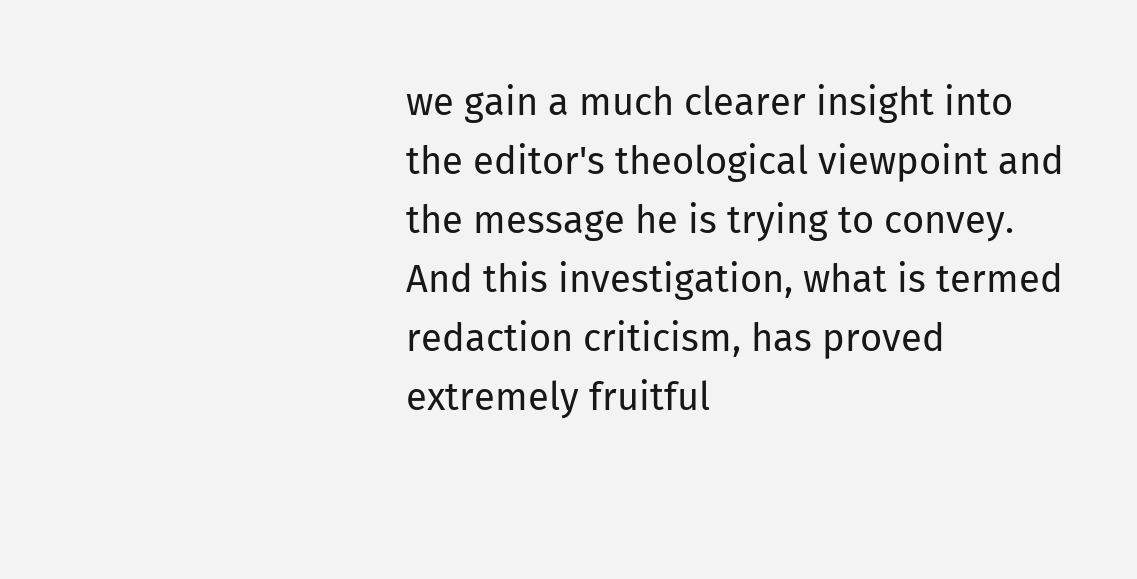we gain a much clearer insight into the editor's theological viewpoint and the message he is trying to convey. And this investigation, what is termed redaction criticism, has proved extremely fruitful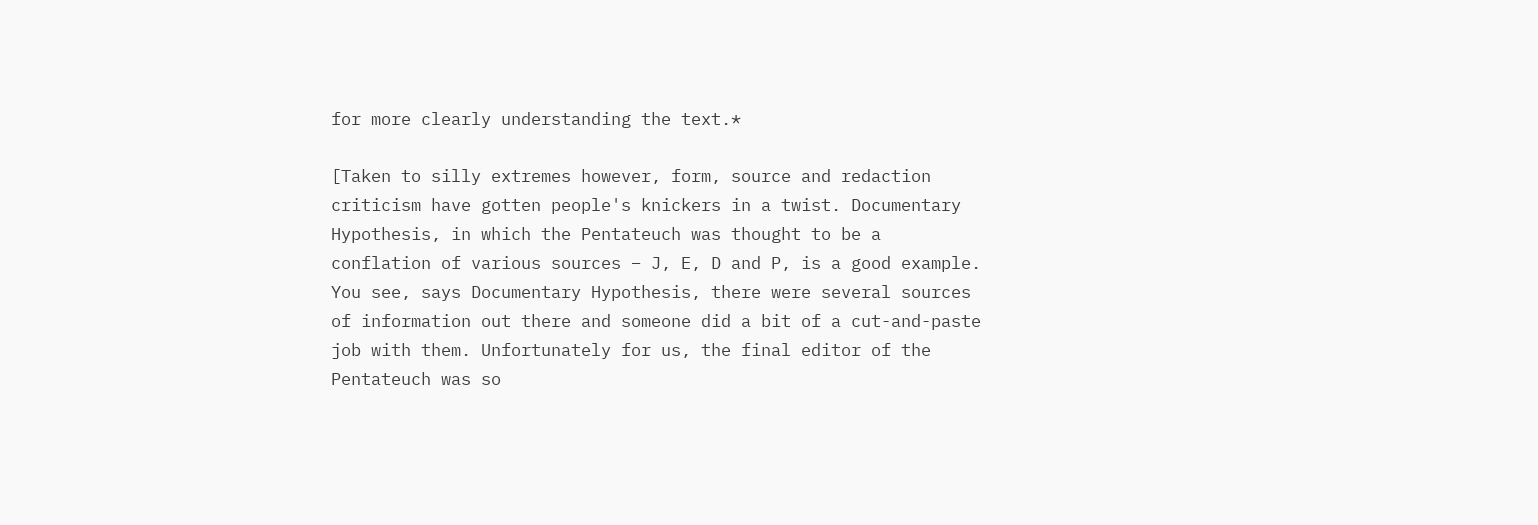for more clearly understanding the text.*

[Taken to silly extremes however, form, source and redaction criticism have gotten people's knickers in a twist. Documentary Hypothesis, in which the Pentateuch was thought to be a conflation of various sources – J, E, D and P, is a good example. You see, says Documentary Hypothesis, there were several sources of information out there and someone did a bit of a cut-and-paste job with them. Unfortunately for us, the final editor of the Pentateuch was so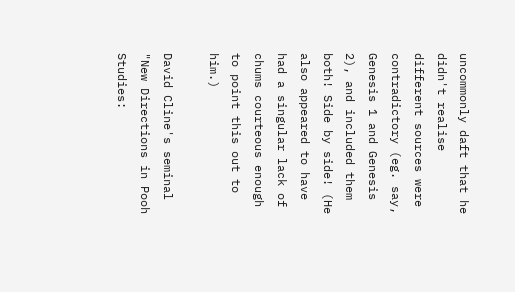uncommonly daft that he didn't realise different sources were contradictory (eg. say, Genesis 1 and Genesis 2), and included them both! Side by side! (He also appeared to have had a singular lack of chums courteous enough to point this out to him.)

David Cline's seminal "New Directions in Pooh Studies: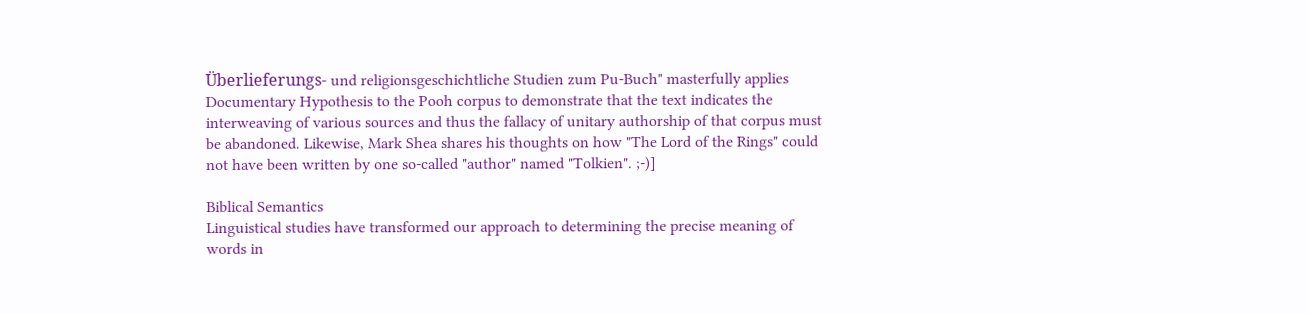Überlieferungs- und religionsgeschichtliche Studien zum Pu-Buch" masterfully applies Documentary Hypothesis to the Pooh corpus to demonstrate that the text indicates the interweaving of various sources and thus the fallacy of unitary authorship of that corpus must be abandoned. Likewise, Mark Shea shares his thoughts on how "The Lord of the Rings" could not have been written by one so-called "author" named "Tolkien". ;-)]

Biblical Semantics
Linguistical studies have transformed our approach to determining the precise meaning of words in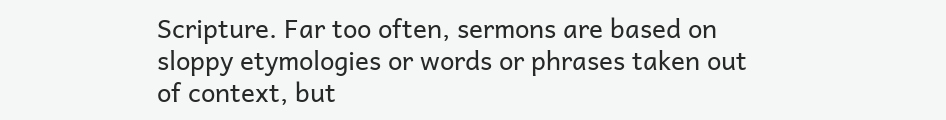Scripture. Far too often, sermons are based on sloppy etymologies or words or phrases taken out of context, but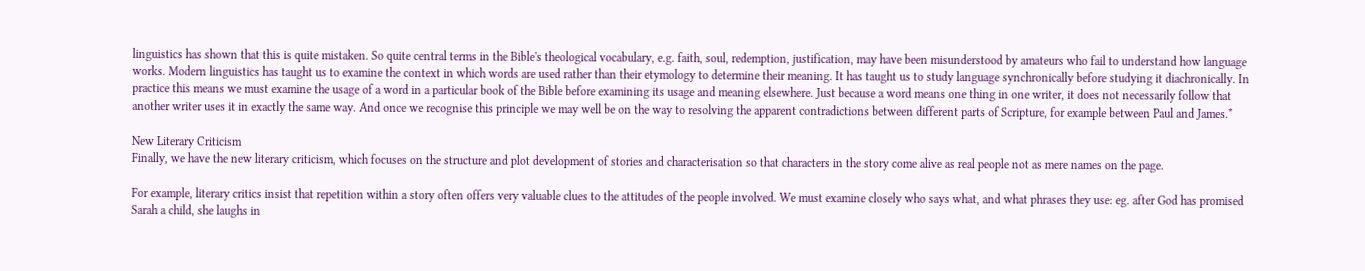linguistics has shown that this is quite mistaken. So quite central terms in the Bible's theological vocabulary, e.g. faith, soul, redemption, justification, may have been misunderstood by amateurs who fail to understand how language works. Modern linguistics has taught us to examine the context in which words are used rather than their etymology to determine their meaning. It has taught us to study language synchronically before studying it diachronically. In practice this means we must examine the usage of a word in a particular book of the Bible before examining its usage and meaning elsewhere. Just because a word means one thing in one writer, it does not necessarily follow that another writer uses it in exactly the same way. And once we recognise this principle we may well be on the way to resolving the apparent contradictions between different parts of Scripture, for example between Paul and James.*

New Literary Criticism
Finally, we have the new literary criticism, which focuses on the structure and plot development of stories and characterisation so that characters in the story come alive as real people not as mere names on the page.

For example, literary critics insist that repetition within a story often offers very valuable clues to the attitudes of the people involved. We must examine closely who says what, and what phrases they use: eg. after God has promised Sarah a child, she laughs in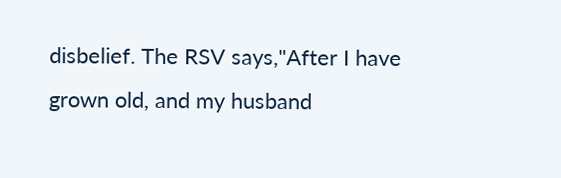disbelief. The RSV says,"After I have grown old, and my husband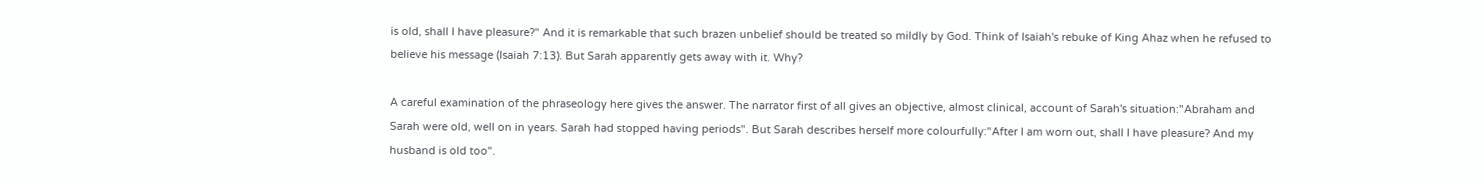is old, shall I have pleasure?" And it is remarkable that such brazen unbelief should be treated so mildly by God. Think of Isaiah's rebuke of King Ahaz when he refused to believe his message (Isaiah 7:13). But Sarah apparently gets away with it. Why?

A careful examination of the phraseology here gives the answer. The narrator first of all gives an objective, almost clinical, account of Sarah's situation:"Abraham and Sarah were old, well on in years. Sarah had stopped having periods". But Sarah describes herself more colourfully:"After I am worn out, shall I have pleasure? And my husband is old too".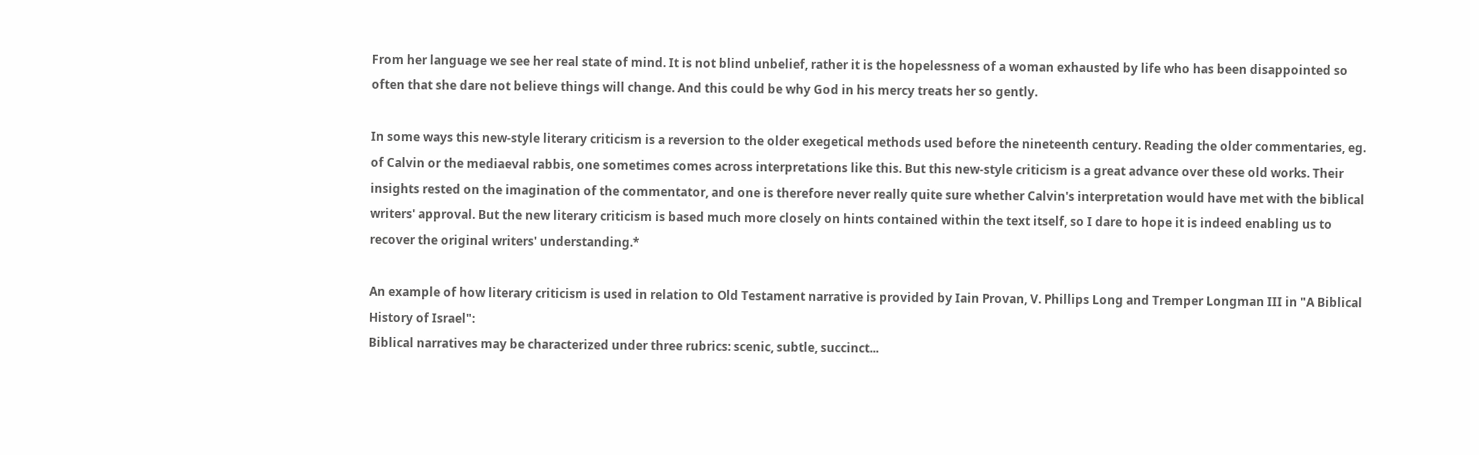From her language we see her real state of mind. It is not blind unbelief, rather it is the hopelessness of a woman exhausted by life who has been disappointed so often that she dare not believe things will change. And this could be why God in his mercy treats her so gently.

In some ways this new-style literary criticism is a reversion to the older exegetical methods used before the nineteenth century. Reading the older commentaries, eg. of Calvin or the mediaeval rabbis, one sometimes comes across interpretations like this. But this new-style criticism is a great advance over these old works. Their insights rested on the imagination of the commentator, and one is therefore never really quite sure whether Calvin's interpretation would have met with the biblical writers' approval. But the new literary criticism is based much more closely on hints contained within the text itself, so I dare to hope it is indeed enabling us to recover the original writers' understanding.*

An example of how literary criticism is used in relation to Old Testament narrative is provided by Iain Provan, V. Phillips Long and Tremper Longman III in "A Biblical History of Israel":
Biblical narratives may be characterized under three rubrics: scenic, subtle, succinct...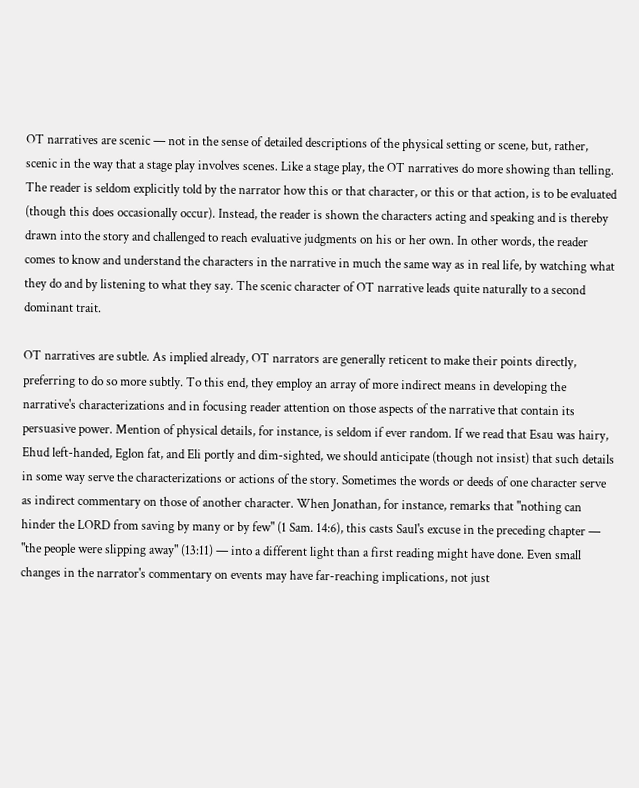OT narratives are scenic — not in the sense of detailed descriptions of the physical setting or scene, but, rather, scenic in the way that a stage play involves scenes. Like a stage play, the OT narratives do more showing than telling. The reader is seldom explicitly told by the narrator how this or that character, or this or that action, is to be evaluated (though this does occasionally occur). Instead, the reader is shown the characters acting and speaking and is thereby drawn into the story and challenged to reach evaluative judgments on his or her own. In other words, the reader comes to know and understand the characters in the narrative in much the same way as in real life, by watching what they do and by listening to what they say. The scenic character of OT narrative leads quite naturally to a second dominant trait.

OT narratives are subtle. As implied already, OT narrators are generally reticent to make their points directly, preferring to do so more subtly. To this end, they employ an array of more indirect means in developing the narrative's characterizations and in focusing reader attention on those aspects of the narrative that contain its persuasive power. Mention of physical details, for instance, is seldom if ever random. If we read that Esau was hairy, Ehud left-handed, Eglon fat, and Eli portly and dim-sighted, we should anticipate (though not insist) that such details in some way serve the characterizations or actions of the story. Sometimes the words or deeds of one character serve as indirect commentary on those of another character. When Jonathan, for instance, remarks that "nothing can hinder the LORD from saving by many or by few" (1 Sam. 14:6), this casts Saul's excuse in the preceding chapter — "the people were slipping away" (13:11) — into a different light than a first reading might have done. Even small changes in the narrator's commentary on events may have far-reaching implications, not just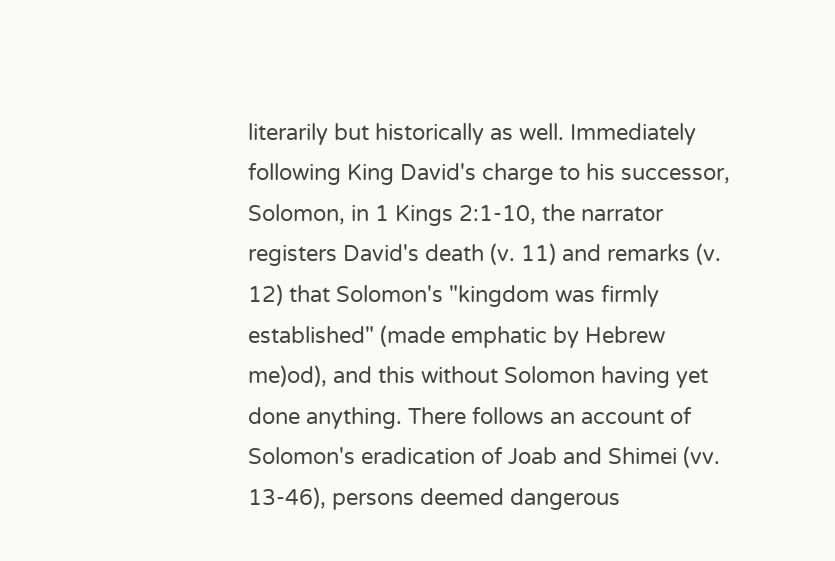literarily but historically as well. Immediately following King David's charge to his successor, Solomon, in 1 Kings 2:1-10, the narrator registers David's death (v. 11) and remarks (v. 12) that Solomon's "kingdom was firmly established" (made emphatic by Hebrew me)od), and this without Solomon having yet done anything. There follows an account of Solomon's eradication of Joab and Shimei (vv. 13-46), persons deemed dangerous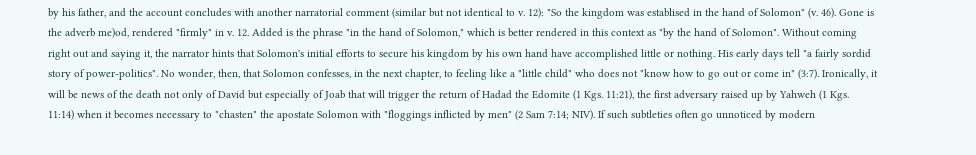by his father, and the account concludes with another narratorial comment (similar but not identical to v. 12): "So the kingdom was establised in the hand of Solomon" (v. 46). Gone is the adverb me)od, rendered "firmly" in v. 12. Added is the phrase "in the hand of Solomon," which is better rendered in this context as "by the hand of Solomon". Without coming right out and saying it, the narrator hints that Solomon's initial efforts to secure his kingdom by his own hand have accomplished little or nothing. His early days tell "a fairly sordid story of power-politics". No wonder, then, that Solomon confesses, in the next chapter, to feeling like a "little child" who does not "know how to go out or come in" (3:7). Ironically, it will be news of the death not only of David but especially of Joab that will trigger the return of Hadad the Edomite (1 Kgs. 11:21), the first adversary raised up by Yahweh (1 Kgs. 11:14) when it becomes necessary to "chasten" the apostate Solomon with "floggings inflicted by men" (2 Sam 7:14; NIV). If such subtleties often go unnoticed by modern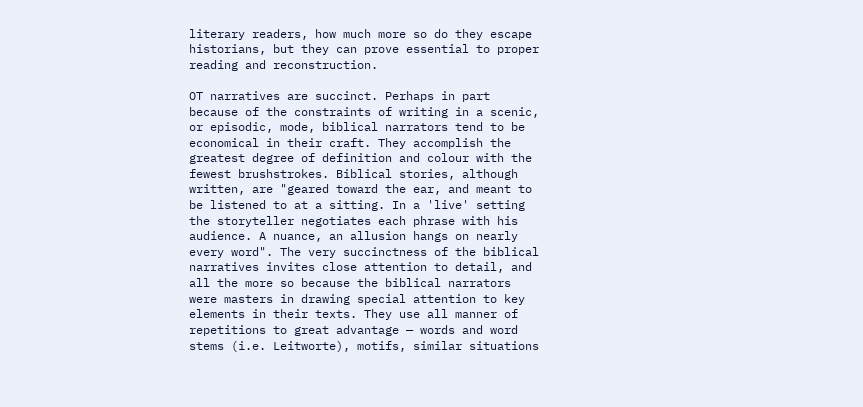literary readers, how much more so do they escape historians, but they can prove essential to proper reading and reconstruction.

OT narratives are succinct. Perhaps in part because of the constraints of writing in a scenic, or episodic, mode, biblical narrators tend to be economical in their craft. They accomplish the greatest degree of definition and colour with the fewest brushstrokes. Biblical stories, although written, are "geared toward the ear, and meant to be listened to at a sitting. In a 'live' setting the storyteller negotiates each phrase with his audience. A nuance, an allusion hangs on nearly every word". The very succinctness of the biblical narratives invites close attention to detail, and all the more so because the biblical narrators were masters in drawing special attention to key elements in their texts. They use all manner of repetitions to great advantage — words and word stems (i.e. Leitworte), motifs, similar situations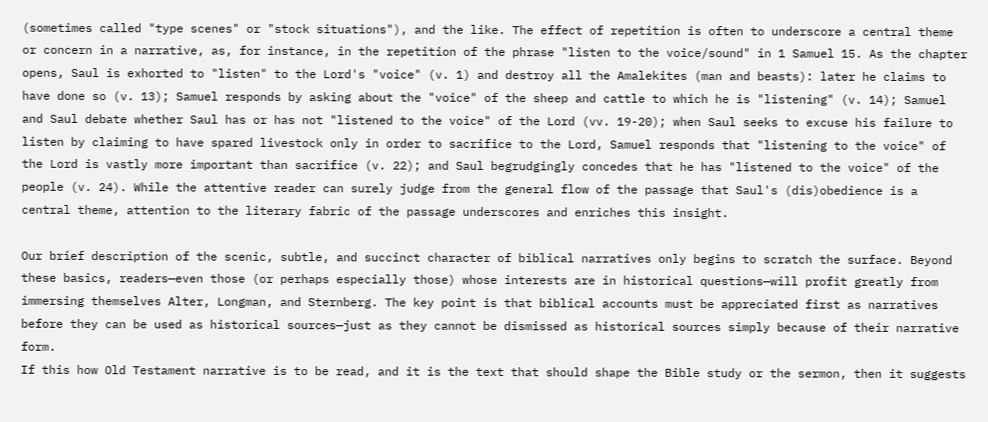(sometimes called "type scenes" or "stock situations"), and the like. The effect of repetition is often to underscore a central theme or concern in a narrative, as, for instance, in the repetition of the phrase "listen to the voice/sound" in 1 Samuel 15. As the chapter opens, Saul is exhorted to "listen" to the Lord's "voice" (v. 1) and destroy all the Amalekites (man and beasts): later he claims to have done so (v. 13); Samuel responds by asking about the "voice" of the sheep and cattle to which he is "listening" (v. 14); Samuel and Saul debate whether Saul has or has not "listened to the voice" of the Lord (vv. 19-20); when Saul seeks to excuse his failure to listen by claiming to have spared livestock only in order to sacrifice to the Lord, Samuel responds that "listening to the voice" of the Lord is vastly more important than sacrifice (v. 22); and Saul begrudgingly concedes that he has "listened to the voice" of the people (v. 24). While the attentive reader can surely judge from the general flow of the passage that Saul's (dis)obedience is a central theme, attention to the literary fabric of the passage underscores and enriches this insight.

Our brief description of the scenic, subtle, and succinct character of biblical narratives only begins to scratch the surface. Beyond these basics, readers—even those (or perhaps especially those) whose interests are in historical questions—will profit greatly from immersing themselves Alter, Longman, and Sternberg. The key point is that biblical accounts must be appreciated first as narratives before they can be used as historical sources—just as they cannot be dismissed as historical sources simply because of their narrative form.
If this how Old Testament narrative is to be read, and it is the text that should shape the Bible study or the sermon, then it suggests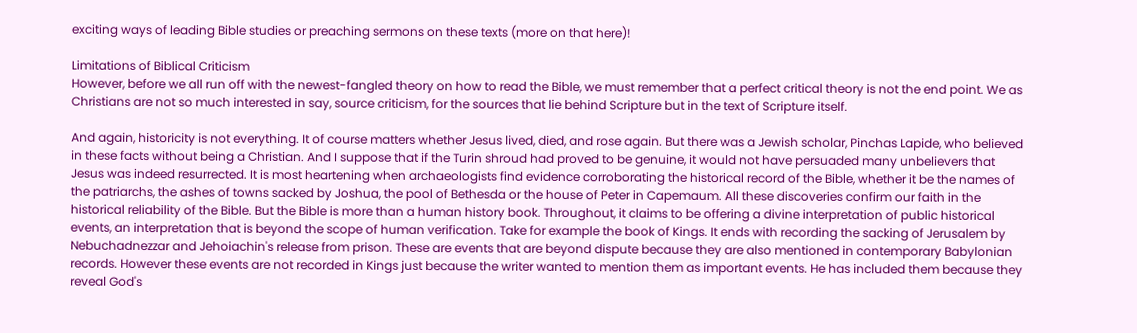exciting ways of leading Bible studies or preaching sermons on these texts (more on that here)!

Limitations of Biblical Criticism
However, before we all run off with the newest-fangled theory on how to read the Bible, we must remember that a perfect critical theory is not the end point. We as Christians are not so much interested in say, source criticism, for the sources that lie behind Scripture but in the text of Scripture itself.

And again, historicity is not everything. It of course matters whether Jesus lived, died, and rose again. But there was a Jewish scholar, Pinchas Lapide, who believed in these facts without being a Christian. And I suppose that if the Turin shroud had proved to be genuine, it would not have persuaded many unbelievers that Jesus was indeed resurrected. It is most heartening when archaeologists find evidence corroborating the historical record of the Bible, whether it be the names of the patriarchs, the ashes of towns sacked by Joshua, the pool of Bethesda or the house of Peter in Capemaum. All these discoveries confirm our faith in the historical reliability of the Bible. But the Bible is more than a human history book. Throughout, it claims to be offering a divine interpretation of public historical events, an interpretation that is beyond the scope of human verification. Take for example the book of Kings. It ends with recording the sacking of Jerusalem by Nebuchadnezzar and Jehoiachin's release from prison. These are events that are beyond dispute because they are also mentioned in contemporary Babylonian records. However these events are not recorded in Kings just because the writer wanted to mention them as important events. He has included them because they reveal God's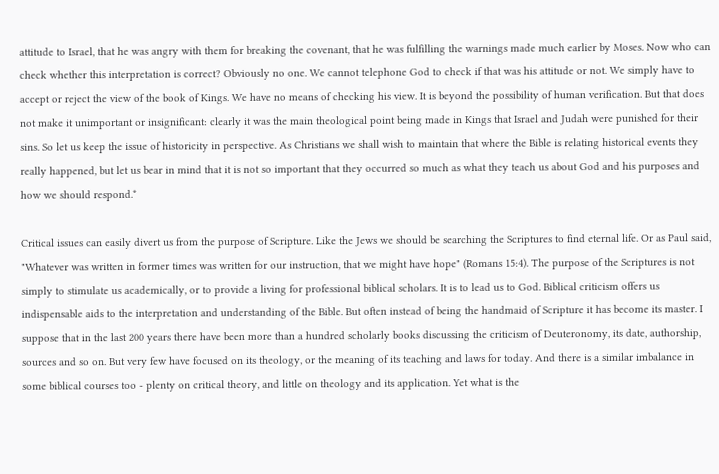attitude to Israel, that he was angry with them for breaking the covenant, that he was fulfilling the warnings made much earlier by Moses. Now who can check whether this interpretation is correct? Obviously no one. We cannot telephone God to check if that was his attitude or not. We simply have to accept or reject the view of the book of Kings. We have no means of checking his view. It is beyond the possibility of human verification. But that does not make it unimportant or insignificant: clearly it was the main theological point being made in Kings that Israel and Judah were punished for their sins. So let us keep the issue of historicity in perspective. As Christians we shall wish to maintain that where the Bible is relating historical events they really happened, but let us bear in mind that it is not so important that they occurred so much as what they teach us about God and his purposes and how we should respond.*

Critical issues can easily divert us from the purpose of Scripture. Like the Jews we should be searching the Scriptures to find eternal life. Or as Paul said, "Whatever was written in former times was written for our instruction, that we might have hope" (Romans 15:4). The purpose of the Scriptures is not simply to stimulate us academically, or to provide a living for professional biblical scholars. It is to lead us to God. Biblical criticism offers us indispensable aids to the interpretation and understanding of the Bible. But often instead of being the handmaid of Scripture it has become its master. I suppose that in the last 200 years there have been more than a hundred scholarly books discussing the criticism of Deuteronomy, its date, authorship, sources and so on. But very few have focused on its theology, or the meaning of its teaching and laws for today. And there is a similar imbalance in some biblical courses too - plenty on critical theory, and little on theology and its application. Yet what is the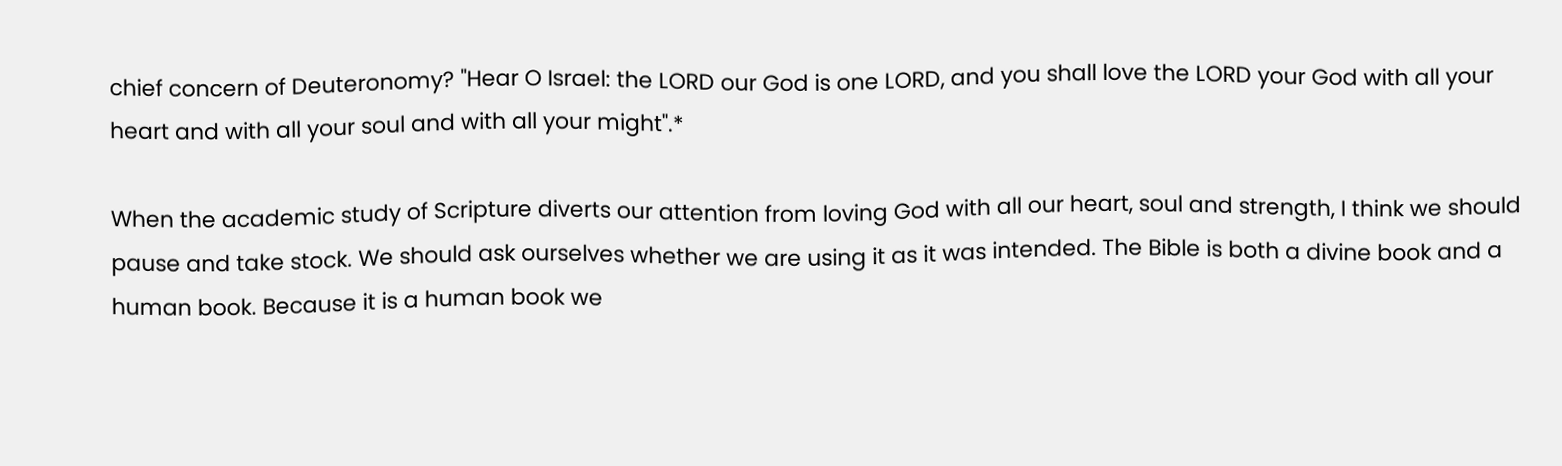chief concern of Deuteronomy? "Hear O Israel: the LORD our God is one LORD, and you shall love the LORD your God with all your heart and with all your soul and with all your might".*

When the academic study of Scripture diverts our attention from loving God with all our heart, soul and strength, I think we should pause and take stock. We should ask ourselves whether we are using it as it was intended. The Bible is both a divine book and a human book. Because it is a human book we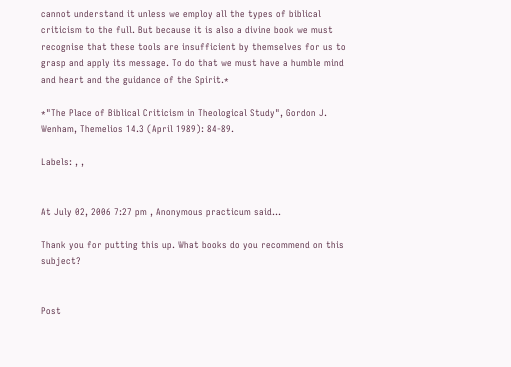cannot understand it unless we employ all the types of biblical criticism to the full. But because it is also a divine book we must recognise that these tools are insufficient by themselves for us to grasp and apply its message. To do that we must have a humble mind and heart and the guidance of the Spirit.*

*"The Place of Biblical Criticism in Theological Study", Gordon J. Wenham, Themelios 14.3 (April 1989): 84-89.

Labels: , ,


At July 02, 2006 7:27 pm , Anonymous practicum said...

Thank you for putting this up. What books do you recommend on this subject?


Post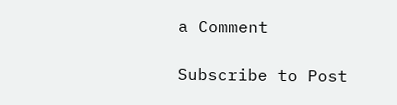a Comment

Subscribe to Post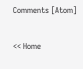Comments [Atom]

<< Home